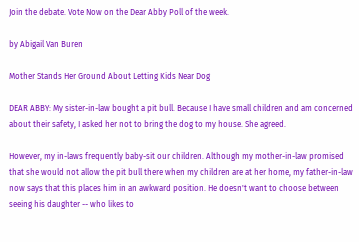Join the debate. Vote Now on the Dear Abby Poll of the week.

by Abigail Van Buren

Mother Stands Her Ground About Letting Kids Near Dog

DEAR ABBY: My sister-in-law bought a pit bull. Because I have small children and am concerned about their safety, I asked her not to bring the dog to my house. She agreed.

However, my in-laws frequently baby-sit our children. Although my mother-in-law promised that she would not allow the pit bull there when my children are at her home, my father-in-law now says that this places him in an awkward position. He doesn't want to choose between seeing his daughter -- who likes to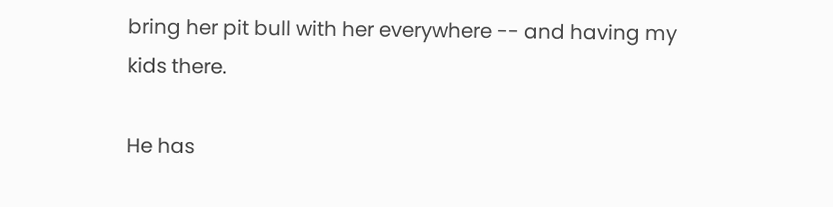bring her pit bull with her everywhere -- and having my kids there.

He has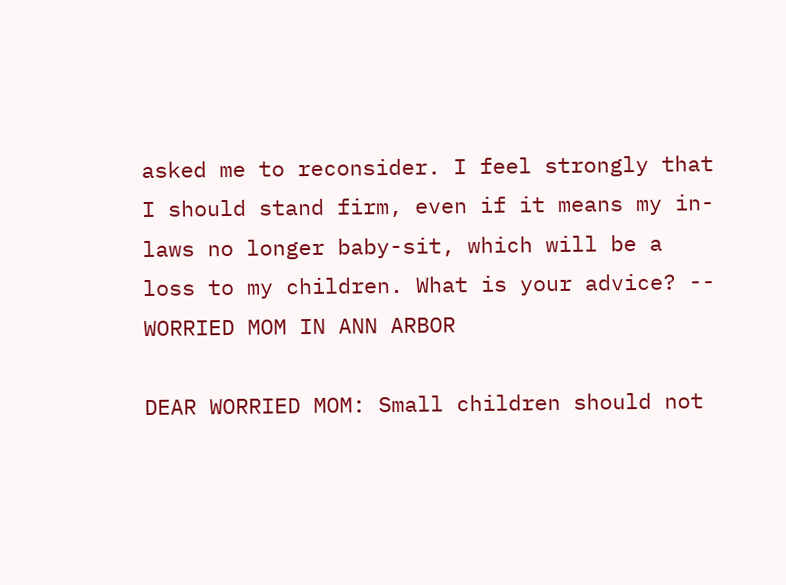asked me to reconsider. I feel strongly that I should stand firm, even if it means my in-laws no longer baby-sit, which will be a loss to my children. What is your advice? -- WORRIED MOM IN ANN ARBOR

DEAR WORRIED MOM: Small children should not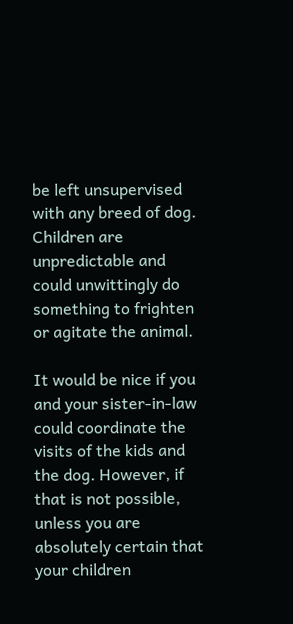be left unsupervised with any breed of dog. Children are unpredictable and could unwittingly do something to frighten or agitate the animal.

It would be nice if you and your sister-in-law could coordinate the visits of the kids and the dog. However, if that is not possible, unless you are absolutely certain that your children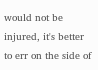would not be injured, it's better to err on the side of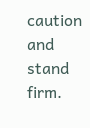caution and stand firm.